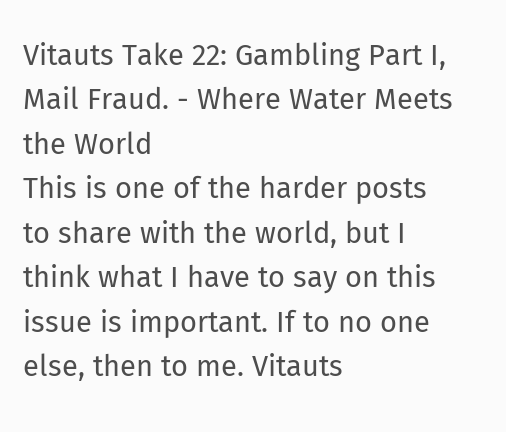Vitauts Take 22: Gambling Part I, Mail Fraud. - Where Water Meets the World
This is one of the harder posts to share with the world, but I think what I have to say on this issue is important. If to no one else, then to me. Vitauts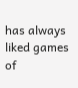has always liked games of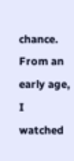chance. From an early age, I watched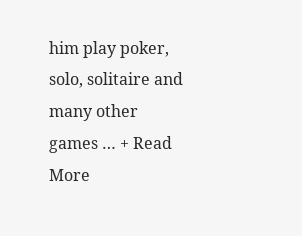him play poker, solo, solitaire and many other games … + Read More